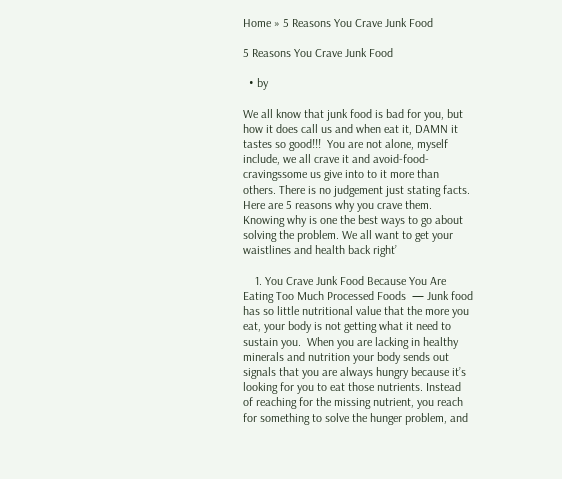Home » 5 Reasons You Crave Junk Food

5 Reasons You Crave Junk Food

  • by

We all know that junk food is bad for you, but how it does call us and when eat it, DAMN it tastes so good!!!  You are not alone, myself include, we all crave it and avoid-food-cravingssome us give into to it more than others. There is no judgement just stating facts.  Here are 5 reasons why you crave them. Knowing why is one the best ways to go about solving the problem. We all want to get your waistlines and health back right’

    1. You Crave Junk Food Because You Are Eating Too Much Processed Foods  — Junk food has so little nutritional value that the more you eat, your body is not getting what it need to sustain you.  When you are lacking in healthy minerals and nutrition your body sends out signals that you are always hungry because it’s looking for you to eat those nutrients. Instead of reaching for the missing nutrient, you reach for something to solve the hunger problem, and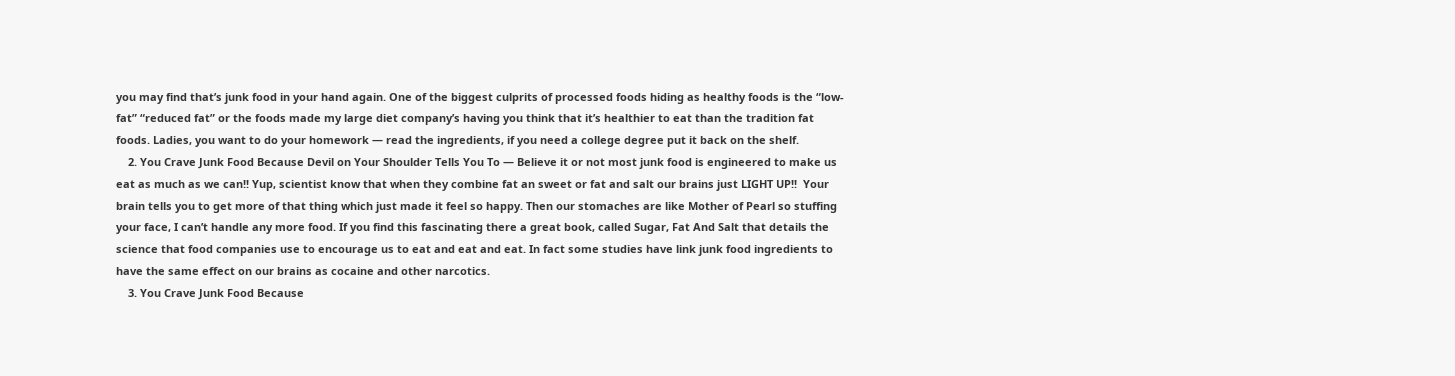you may find that’s junk food in your hand again. One of the biggest culprits of processed foods hiding as healthy foods is the “low-fat” “reduced fat” or the foods made my large diet company’s having you think that it’s healthier to eat than the tradition fat foods. Ladies, you want to do your homework — read the ingredients, if you need a college degree put it back on the shelf.
    2. You Crave Junk Food Because Devil on Your Shoulder Tells You To — Believe it or not most junk food is engineered to make us eat as much as we can!! Yup, scientist know that when they combine fat an sweet or fat and salt our brains just LIGHT UP!!  Your brain tells you to get more of that thing which just made it feel so happy. Then our stomaches are like Mother of Pearl so stuffing your face, I can’t handle any more food. If you find this fascinating there a great book, called Sugar, Fat And Salt that details the science that food companies use to encourage us to eat and eat and eat. In fact some studies have link junk food ingredients to have the same effect on our brains as cocaine and other narcotics.
    3. You Crave Junk Food Because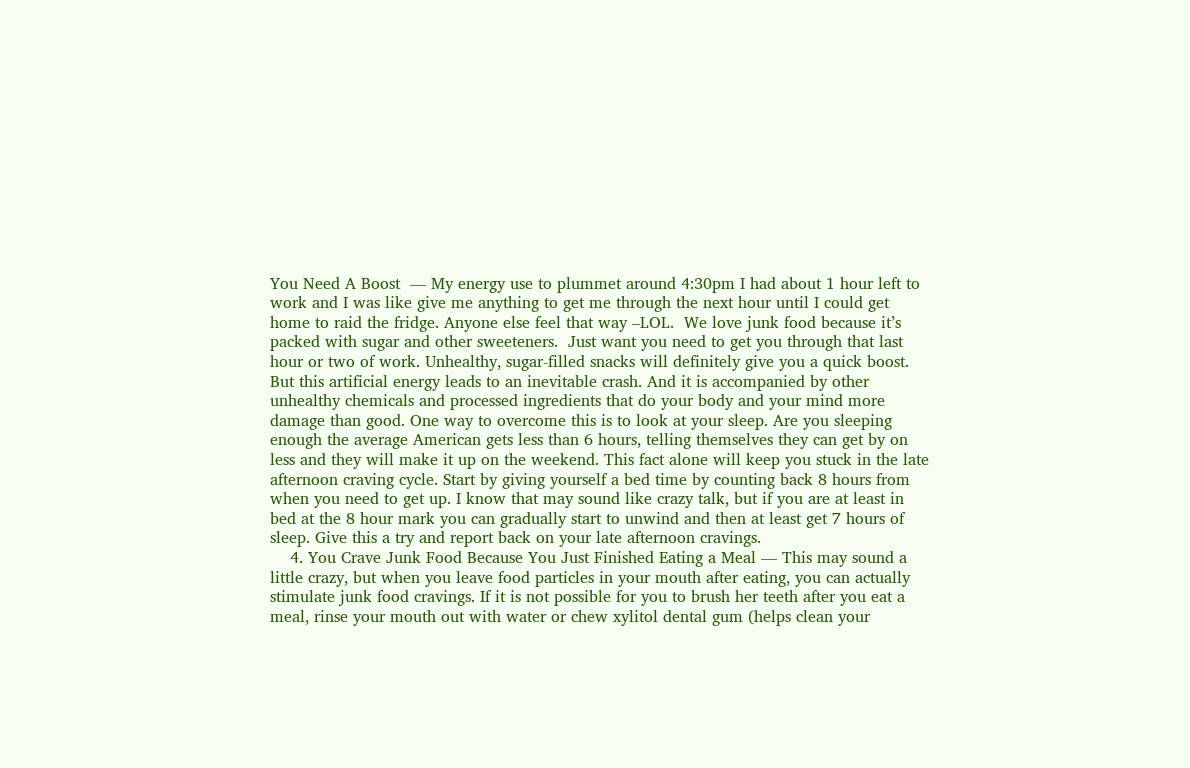You Need A Boost  — My energy use to plummet around 4:30pm I had about 1 hour left to work and I was like give me anything to get me through the next hour until I could get home to raid the fridge. Anyone else feel that way –LOL.  We love junk food because it’s packed with sugar and other sweeteners.  Just want you need to get you through that last hour or two of work. Unhealthy, sugar-filled snacks will definitely give you a quick boost. But this artificial energy leads to an inevitable crash. And it is accompanied by other unhealthy chemicals and processed ingredients that do your body and your mind more damage than good. One way to overcome this is to look at your sleep. Are you sleeping enough the average American gets less than 6 hours, telling themselves they can get by on less and they will make it up on the weekend. This fact alone will keep you stuck in the late afternoon craving cycle. Start by giving yourself a bed time by counting back 8 hours from when you need to get up. I know that may sound like crazy talk, but if you are at least in bed at the 8 hour mark you can gradually start to unwind and then at least get 7 hours of sleep. Give this a try and report back on your late afternoon cravings.
    4. You Crave Junk Food Because You Just Finished Eating a Meal — This may sound a little crazy, but when you leave food particles in your mouth after eating, you can actually stimulate junk food cravings. If it is not possible for you to brush her teeth after you eat a meal, rinse your mouth out with water or chew xylitol dental gum (helps clean your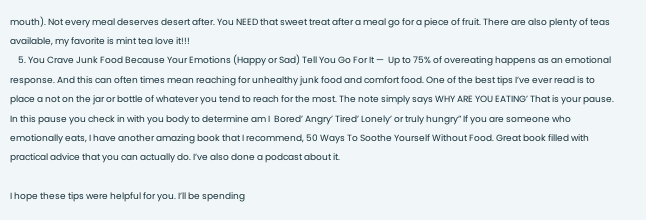mouth). Not every meal deserves desert after. You NEED that sweet treat after a meal go for a piece of fruit. There are also plenty of teas available, my favorite is mint tea love it!!!
    5. You Crave Junk Food Because Your Emotions (Happy or Sad) Tell You Go For It —  Up to 75% of overeating happens as an emotional response. And this can often times mean reaching for unhealthy junk food and comfort food. One of the best tips I’ve ever read is to place a not on the jar or bottle of whatever you tend to reach for the most. The note simply says WHY ARE YOU EATING’ That is your pause. In this pause you check in with you body to determine am I  Bored’ Angry’ Tired’ Lonely’ or truly hungry” If you are someone who emotionally eats, I have another amazing book that I recommend, 50 Ways To Soothe Yourself Without Food. Great book filled with practical advice that you can actually do. I’ve also done a podcast about it.

I hope these tips were helpful for you. I’ll be spending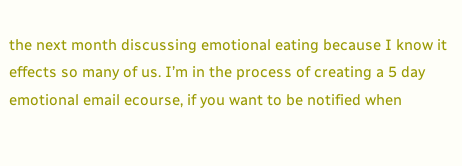the next month discussing emotional eating because I know it effects so many of us. I’m in the process of creating a 5 day emotional email ecourse, if you want to be notified when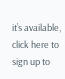it’s available, click here to sign up to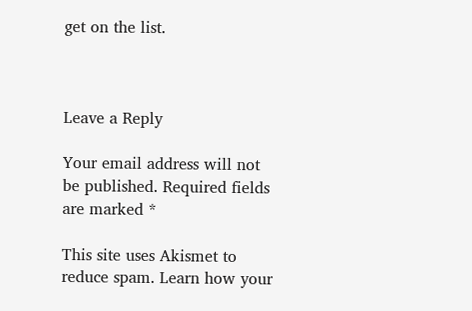get on the list.



Leave a Reply

Your email address will not be published. Required fields are marked *

This site uses Akismet to reduce spam. Learn how your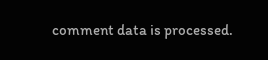comment data is processed.